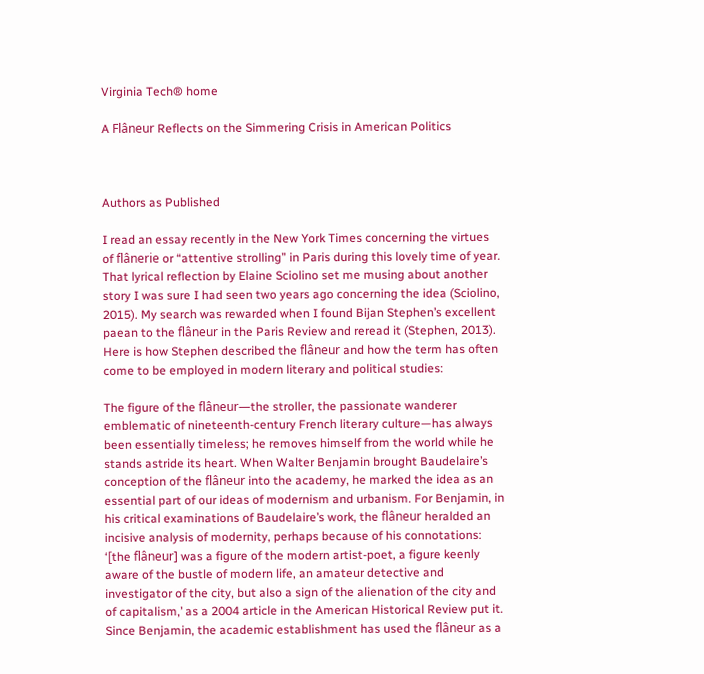Virginia Tech® home

A Flâneur Reflects on the Simmering Crisis in American Politics



Authors as Published

I read an essay recently in the New York Times concerning the virtues of flânerie or “attentive strolling” in Paris during this lovely time of year. That lyrical reflection by Elaine Sciolino set me musing about another story I was sure I had seen two years ago concerning the idea (Sciolino, 2015). My search was rewarded when I found Bijan Stephen’s excellent paean to the flâneur in the Paris Review and reread it (Stephen, 2013). Here is how Stephen described the flâneur and how the term has often come to be employed in modern literary and political studies:

The figure of the flâneur—the stroller, the passionate wanderer emblematic of nineteenth-century French literary culture—has always been essentially timeless; he removes himself from the world while he stands astride its heart. When Walter Benjamin brought Baudelaire’s conception of the flâneur into the academy, he marked the idea as an essential part of our ideas of modernism and urbanism. For Benjamin, in his critical examinations of Baudelaire’s work, the flâneur heralded an incisive analysis of modernity, perhaps because of his connotations: ‘[the flâneur] was a figure of the modern artist-poet, a figure keenly aware of the bustle of modern life, an amateur detective and investigator of the city, but also a sign of the alienation of the city and of capitalism,’ as a 2004 article in the American Historical Review put it. Since Benjamin, the academic establishment has used the flâneur as a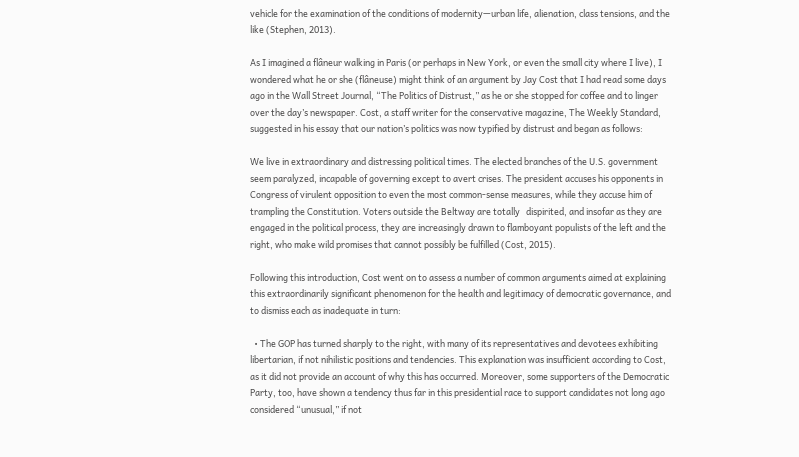vehicle for the examination of the conditions of modernity—urban life, alienation, class tensions, and the like (Stephen, 2013).

As I imagined a flâneur walking in Paris (or perhaps in New York, or even the small city where I live), I wondered what he or she (flâneuse) might think of an argument by Jay Cost that I had read some days ago in the Wall Street Journal, “The Politics of Distrust,” as he or she stopped for coffee and to linger over the day’s newspaper. Cost, a staff writer for the conservative magazine, The Weekly Standard, suggested in his essay that our nation’s politics was now typified by distrust and began as follows:

We live in extraordinary and distressing political times. The elected branches of the U.S. government seem paralyzed, incapable of governing except to avert crises. The president accuses his opponents in Congress of virulent opposition to even the most common-sense measures, while they accuse him of trampling the Constitution. Voters outside the Beltway are totally   dispirited, and insofar as they are engaged in the political process, they are increasingly drawn to flamboyant populists of the left and the right, who make wild promises that cannot possibly be fulfilled (Cost, 2015).

Following this introduction, Cost went on to assess a number of common arguments aimed at explaining this extraordinarily significant phenomenon for the health and legitimacy of democratic governance, and to dismiss each as inadequate in turn:

  • The GOP has turned sharply to the right, with many of its representatives and devotees exhibiting libertarian, if not nihilistic positions and tendencies. This explanation was insufficient according to Cost, as it did not provide an account of why this has occurred. Moreover, some supporters of the Democratic Party, too, have shown a tendency thus far in this presidential race to support candidates not long ago considered “unusual,” if not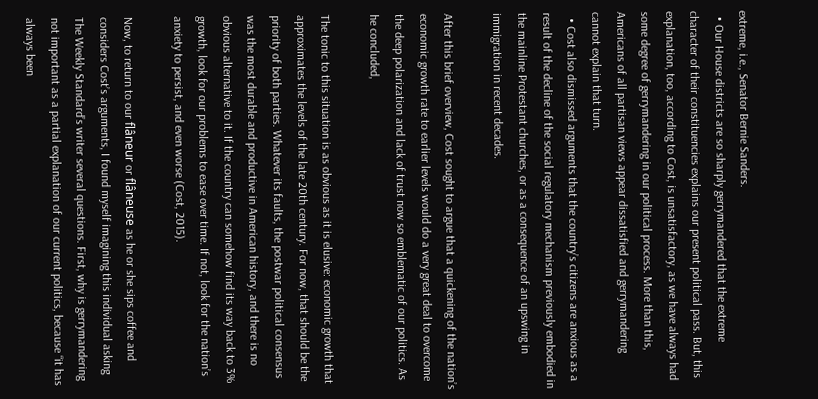extreme, i.e., Senator Bernie Sanders.
  • Our House districts are so sharply gerrymandered that the extreme character of their constituencies explains our present political pass. But, this explanation, too, according to Cost, is unsatisfactory, as we have always had some degree of gerrymandering in our political process. More than this, Americans of all partisan views appear dissatisfied and gerrymandering cannot explain that turn.
  • Cost also dismissed arguments that the country’s citizens are anxious as a result of the decline of the social regulatory mechanism previously embodied in the mainline Protestant churches, or as a consequence of an upswing in immigration in recent decades.

After this brief overview, Cost sought to argue that a quickening of the nation’s economic growth rate to earlier levels would do a very great deal to overcome the deep polarization and lack of trust now so emblematic of our politics. As he concluded,

The tonic to this situation is as obvious as it is elusive: economic growth that approximates the levels of the late 20th century. For now, that should be the priority of both parties. Whatever its faults, the postwar political consensus was the most durable and productive in American history, and there is no obvious alternative to it. If the country can somehow find its way back to 3% growth, look for our problems to ease over time. If not, look for the nation’s anxiety to persist, and even worse (Cost, 2015).

Now, to return to our flâneur or flâneuse as he or she sips coffee and considers Cost’s arguments, I found myself imagining this individual asking The Weekly Standard’s writer several questions. First, why is gerrymandering not important as a partial explanation of our current politics, because “it has always been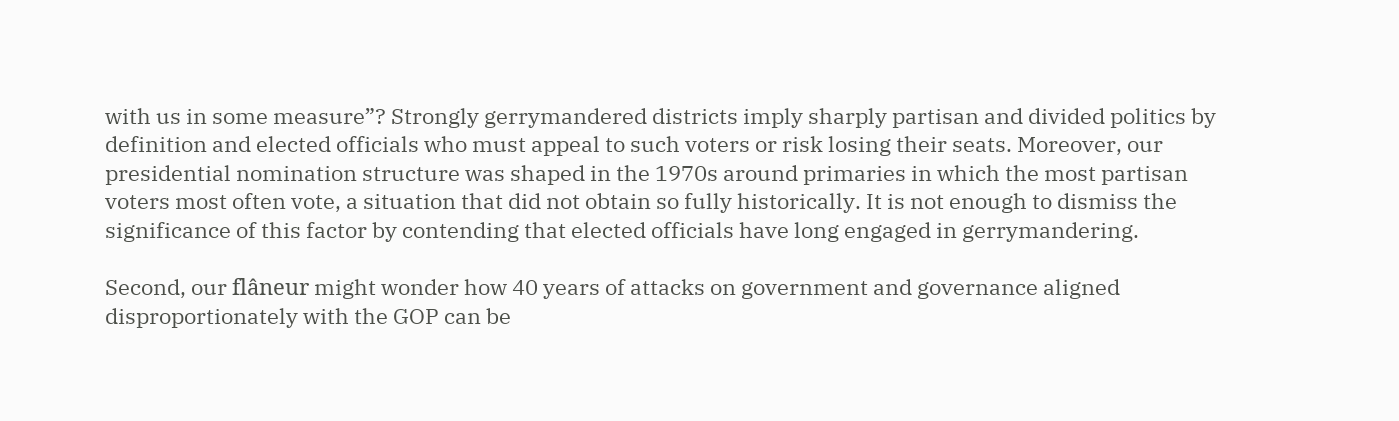with us in some measure”? Strongly gerrymandered districts imply sharply partisan and divided politics by definition and elected officials who must appeal to such voters or risk losing their seats. Moreover, our presidential nomination structure was shaped in the 1970s around primaries in which the most partisan voters most often vote, a situation that did not obtain so fully historically. It is not enough to dismiss the significance of this factor by contending that elected officials have long engaged in gerrymandering.

Second, our flâneur might wonder how 40 years of attacks on government and governance aligned disproportionately with the GOP can be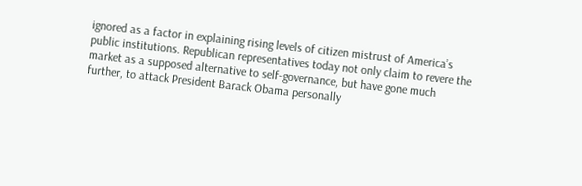ignored as a factor in explaining rising levels of citizen mistrust of America’s public institutions. Republican representatives today not only claim to revere the market as a supposed alternative to self-governance, but have gone much further, to attack President Barack Obama personally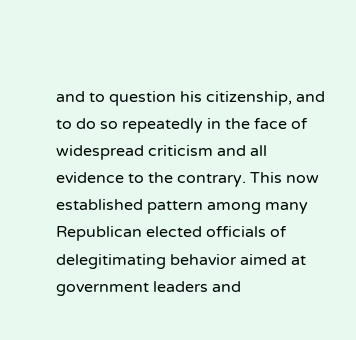and to question his citizenship, and to do so repeatedly in the face of widespread criticism and all evidence to the contrary. This now established pattern among many Republican elected officials of delegitimating behavior aimed at government leaders and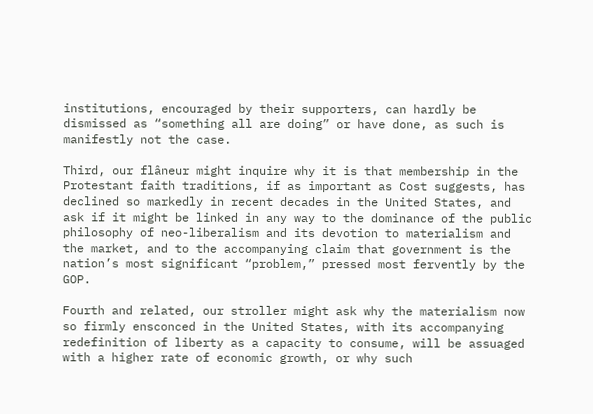institutions, encouraged by their supporters, can hardly be dismissed as “something all are doing” or have done, as such is manifestly not the case.

Third, our flâneur might inquire why it is that membership in the Protestant faith traditions, if as important as Cost suggests, has declined so markedly in recent decades in the United States, and ask if it might be linked in any way to the dominance of the public philosophy of neo-liberalism and its devotion to materialism and the market, and to the accompanying claim that government is the nation’s most significant “problem,” pressed most fervently by the GOP.

Fourth and related, our stroller might ask why the materialism now so firmly ensconced in the United States, with its accompanying redefinition of liberty as a capacity to consume, will be assuaged with a higher rate of economic growth, or why such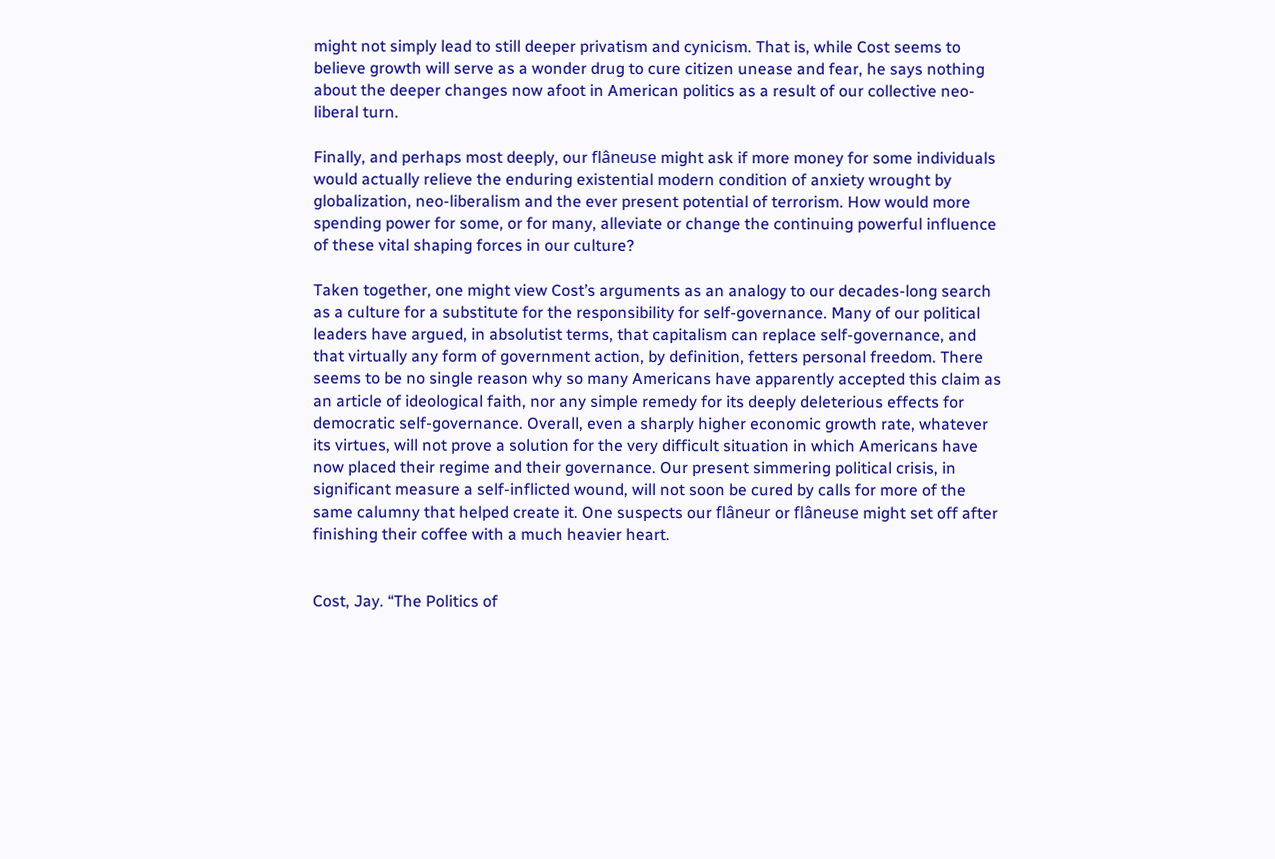might not simply lead to still deeper privatism and cynicism. That is, while Cost seems to believe growth will serve as a wonder drug to cure citizen unease and fear, he says nothing about the deeper changes now afoot in American politics as a result of our collective neo-liberal turn.

Finally, and perhaps most deeply, our flâneuse might ask if more money for some individuals would actually relieve the enduring existential modern condition of anxiety wrought by globalization, neo-liberalism and the ever present potential of terrorism. How would more spending power for some, or for many, alleviate or change the continuing powerful influence of these vital shaping forces in our culture?

Taken together, one might view Cost’s arguments as an analogy to our decades-long search as a culture for a substitute for the responsibility for self-governance. Many of our political leaders have argued, in absolutist terms, that capitalism can replace self-governance, and that virtually any form of government action, by definition, fetters personal freedom. There seems to be no single reason why so many Americans have apparently accepted this claim as an article of ideological faith, nor any simple remedy for its deeply deleterious effects for democratic self-governance. Overall, even a sharply higher economic growth rate, whatever its virtues, will not prove a solution for the very difficult situation in which Americans have now placed their regime and their governance. Our present simmering political crisis, in significant measure a self-inflicted wound, will not soon be cured by calls for more of the same calumny that helped create it. One suspects our flâneur or flâneuse might set off after finishing their coffee with a much heavier heart.


Cost, Jay. “The Politics of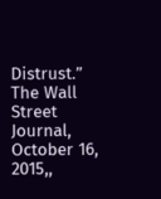Distrust.” The Wall Street Journal, October 16, 2015,,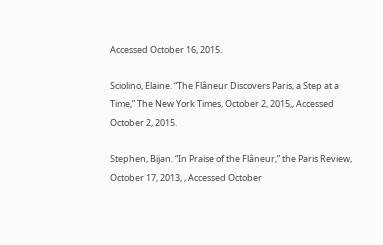Accessed October 16, 2015.

Sciolino, Elaine. “The Flâneur Discovers Paris, a Step at a Time,” The New York Times, October 2, 2015,, Accessed October 2, 2015.

Stephen, Bijan. “In Praise of the Flâneur,” the Paris Review, October 17, 2013, , Accessed October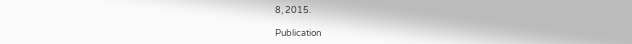8, 2015.

Publication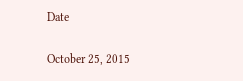Date

October 25, 2015